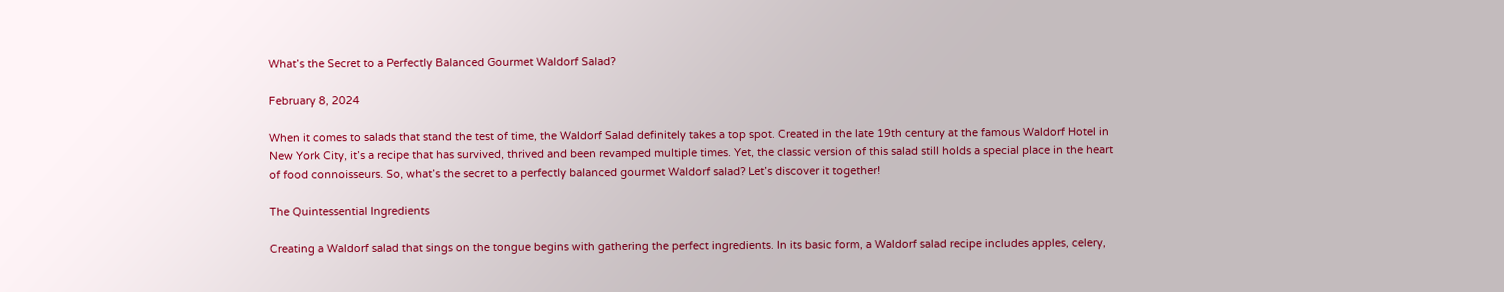What’s the Secret to a Perfectly Balanced Gourmet Waldorf Salad?

February 8, 2024

When it comes to salads that stand the test of time, the Waldorf Salad definitely takes a top spot. Created in the late 19th century at the famous Waldorf Hotel in New York City, it’s a recipe that has survived, thrived and been revamped multiple times. Yet, the classic version of this salad still holds a special place in the heart of food connoisseurs. So, what’s the secret to a perfectly balanced gourmet Waldorf salad? Let’s discover it together!

The Quintessential Ingredients

Creating a Waldorf salad that sings on the tongue begins with gathering the perfect ingredients. In its basic form, a Waldorf salad recipe includes apples, celery,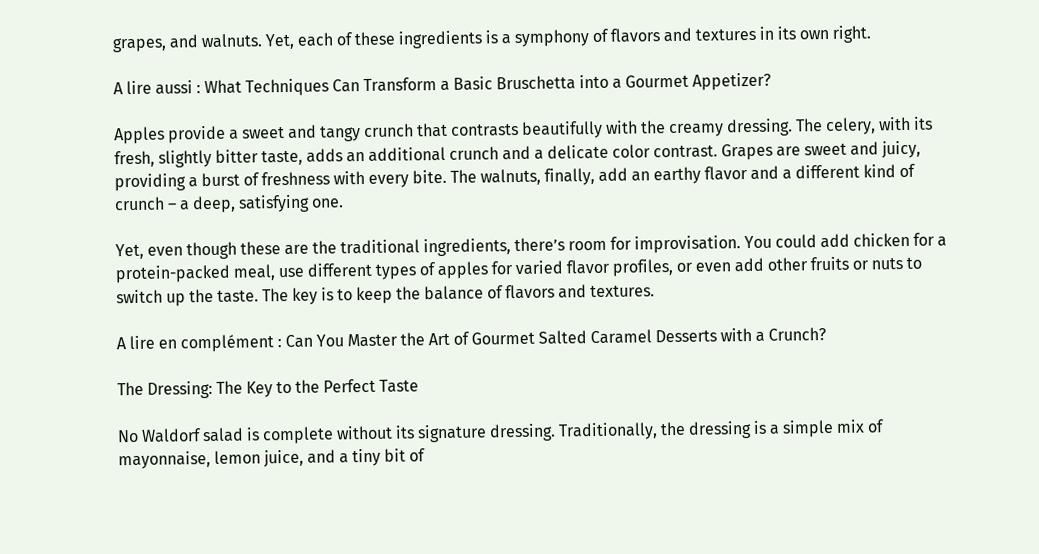grapes, and walnuts. Yet, each of these ingredients is a symphony of flavors and textures in its own right.

A lire aussi : What Techniques Can Transform a Basic Bruschetta into a Gourmet Appetizer?

Apples provide a sweet and tangy crunch that contrasts beautifully with the creamy dressing. The celery, with its fresh, slightly bitter taste, adds an additional crunch and a delicate color contrast. Grapes are sweet and juicy, providing a burst of freshness with every bite. The walnuts, finally, add an earthy flavor and a different kind of crunch – a deep, satisfying one.

Yet, even though these are the traditional ingredients, there’s room for improvisation. You could add chicken for a protein-packed meal, use different types of apples for varied flavor profiles, or even add other fruits or nuts to switch up the taste. The key is to keep the balance of flavors and textures.

A lire en complément : Can You Master the Art of Gourmet Salted Caramel Desserts with a Crunch?

The Dressing: The Key to the Perfect Taste

No Waldorf salad is complete without its signature dressing. Traditionally, the dressing is a simple mix of mayonnaise, lemon juice, and a tiny bit of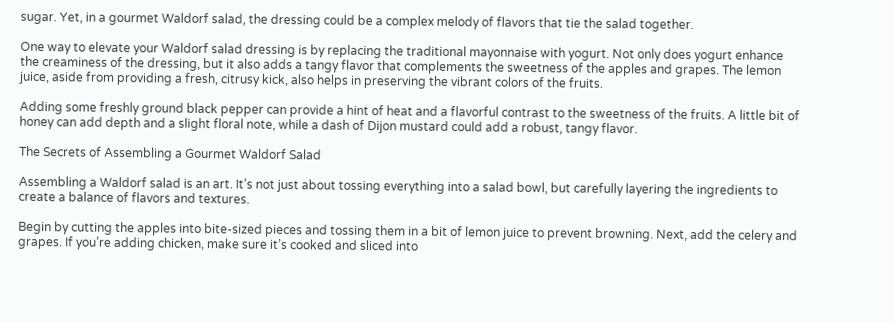sugar. Yet, in a gourmet Waldorf salad, the dressing could be a complex melody of flavors that tie the salad together.

One way to elevate your Waldorf salad dressing is by replacing the traditional mayonnaise with yogurt. Not only does yogurt enhance the creaminess of the dressing, but it also adds a tangy flavor that complements the sweetness of the apples and grapes. The lemon juice, aside from providing a fresh, citrusy kick, also helps in preserving the vibrant colors of the fruits.

Adding some freshly ground black pepper can provide a hint of heat and a flavorful contrast to the sweetness of the fruits. A little bit of honey can add depth and a slight floral note, while a dash of Dijon mustard could add a robust, tangy flavor.

The Secrets of Assembling a Gourmet Waldorf Salad

Assembling a Waldorf salad is an art. It’s not just about tossing everything into a salad bowl, but carefully layering the ingredients to create a balance of flavors and textures.

Begin by cutting the apples into bite-sized pieces and tossing them in a bit of lemon juice to prevent browning. Next, add the celery and grapes. If you’re adding chicken, make sure it’s cooked and sliced into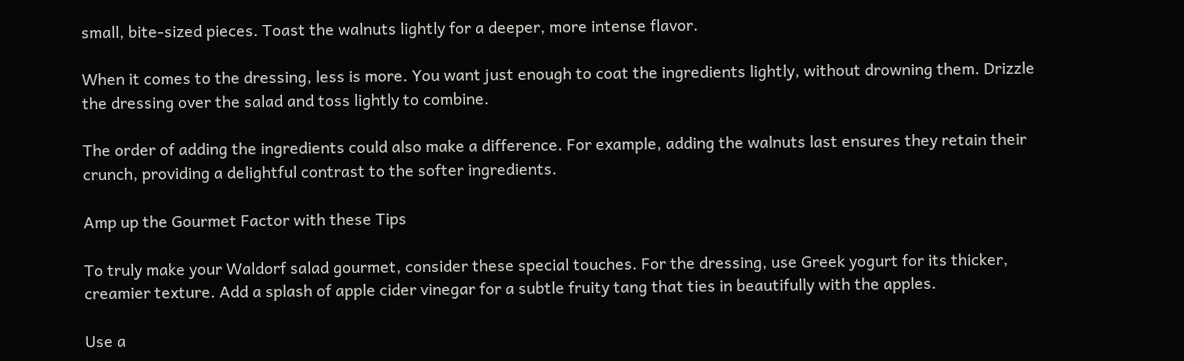small, bite-sized pieces. Toast the walnuts lightly for a deeper, more intense flavor.

When it comes to the dressing, less is more. You want just enough to coat the ingredients lightly, without drowning them. Drizzle the dressing over the salad and toss lightly to combine.

The order of adding the ingredients could also make a difference. For example, adding the walnuts last ensures they retain their crunch, providing a delightful contrast to the softer ingredients.

Amp up the Gourmet Factor with these Tips

To truly make your Waldorf salad gourmet, consider these special touches. For the dressing, use Greek yogurt for its thicker, creamier texture. Add a splash of apple cider vinegar for a subtle fruity tang that ties in beautifully with the apples.

Use a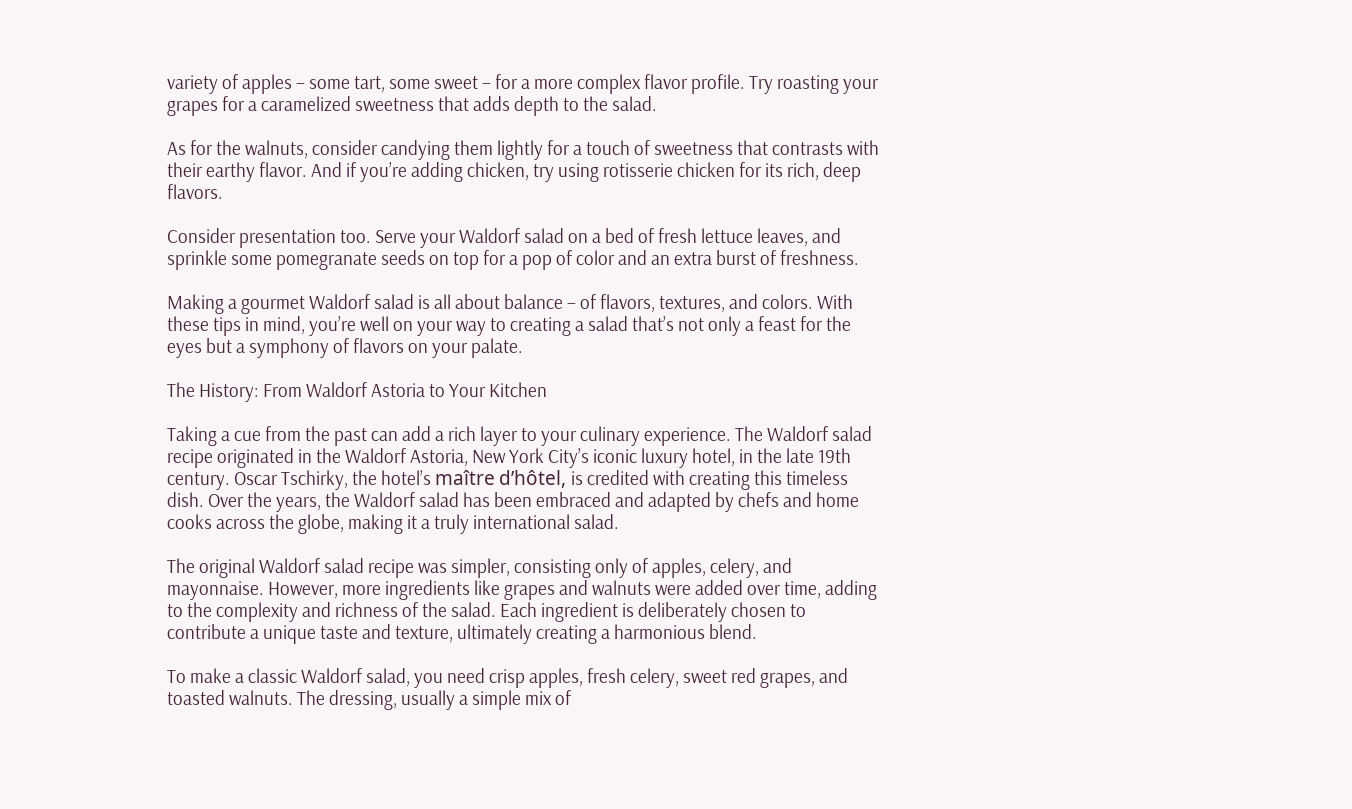variety of apples – some tart, some sweet – for a more complex flavor profile. Try roasting your grapes for a caramelized sweetness that adds depth to the salad.

As for the walnuts, consider candying them lightly for a touch of sweetness that contrasts with their earthy flavor. And if you’re adding chicken, try using rotisserie chicken for its rich, deep flavors.

Consider presentation too. Serve your Waldorf salad on a bed of fresh lettuce leaves, and sprinkle some pomegranate seeds on top for a pop of color and an extra burst of freshness.

Making a gourmet Waldorf salad is all about balance – of flavors, textures, and colors. With these tips in mind, you’re well on your way to creating a salad that’s not only a feast for the eyes but a symphony of flavors on your palate.

The History: From Waldorf Astoria to Your Kitchen

Taking a cue from the past can add a rich layer to your culinary experience. The Waldorf salad recipe originated in the Waldorf Astoria, New York City’s iconic luxury hotel, in the late 19th century. Oscar Tschirky, the hotel’s maître d’hôtel, is credited with creating this timeless dish. Over the years, the Waldorf salad has been embraced and adapted by chefs and home cooks across the globe, making it a truly international salad.

The original Waldorf salad recipe was simpler, consisting only of apples, celery, and mayonnaise. However, more ingredients like grapes and walnuts were added over time, adding to the complexity and richness of the salad. Each ingredient is deliberately chosen to contribute a unique taste and texture, ultimately creating a harmonious blend.

To make a classic Waldorf salad, you need crisp apples, fresh celery, sweet red grapes, and toasted walnuts. The dressing, usually a simple mix of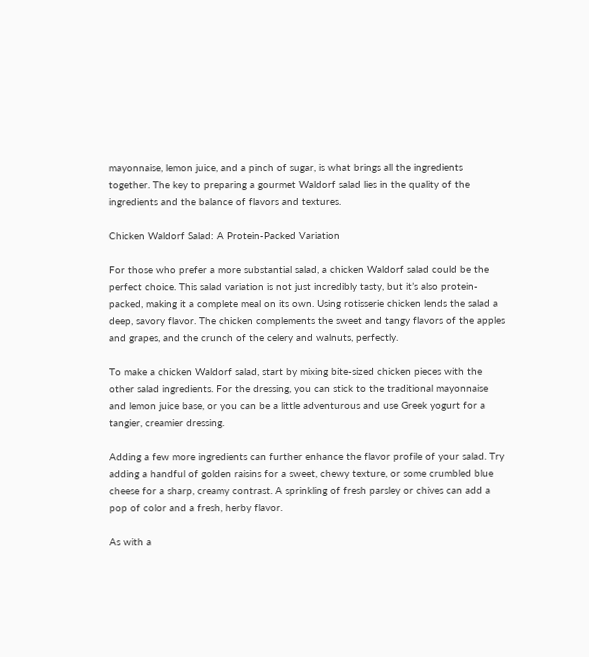mayonnaise, lemon juice, and a pinch of sugar, is what brings all the ingredients together. The key to preparing a gourmet Waldorf salad lies in the quality of the ingredients and the balance of flavors and textures.

Chicken Waldorf Salad: A Protein-Packed Variation

For those who prefer a more substantial salad, a chicken Waldorf salad could be the perfect choice. This salad variation is not just incredibly tasty, but it’s also protein-packed, making it a complete meal on its own. Using rotisserie chicken lends the salad a deep, savory flavor. The chicken complements the sweet and tangy flavors of the apples and grapes, and the crunch of the celery and walnuts, perfectly.

To make a chicken Waldorf salad, start by mixing bite-sized chicken pieces with the other salad ingredients. For the dressing, you can stick to the traditional mayonnaise and lemon juice base, or you can be a little adventurous and use Greek yogurt for a tangier, creamier dressing.

Adding a few more ingredients can further enhance the flavor profile of your salad. Try adding a handful of golden raisins for a sweet, chewy texture, or some crumbled blue cheese for a sharp, creamy contrast. A sprinkling of fresh parsley or chives can add a pop of color and a fresh, herby flavor.

As with a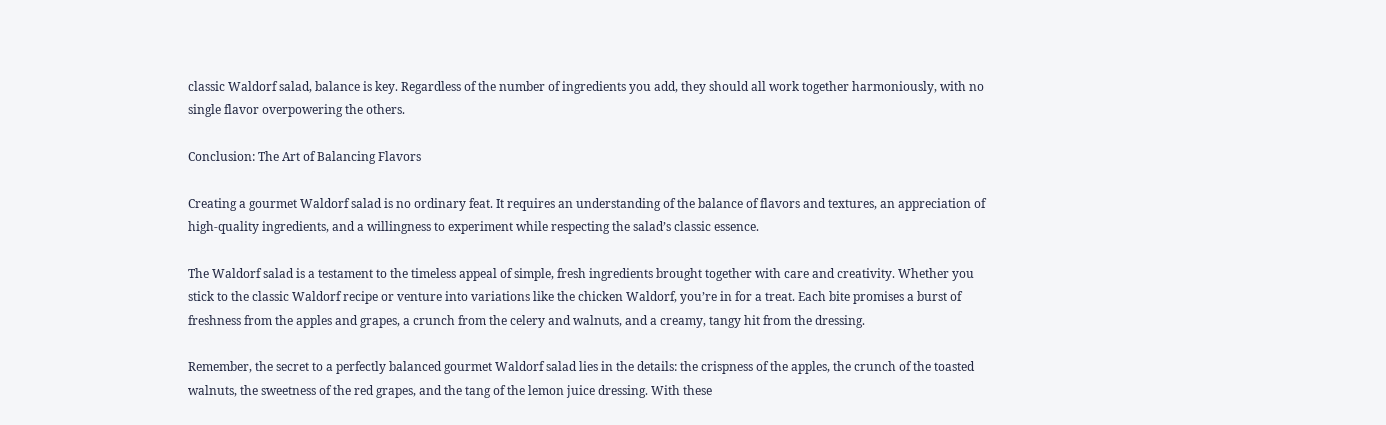classic Waldorf salad, balance is key. Regardless of the number of ingredients you add, they should all work together harmoniously, with no single flavor overpowering the others.

Conclusion: The Art of Balancing Flavors

Creating a gourmet Waldorf salad is no ordinary feat. It requires an understanding of the balance of flavors and textures, an appreciation of high-quality ingredients, and a willingness to experiment while respecting the salad’s classic essence.

The Waldorf salad is a testament to the timeless appeal of simple, fresh ingredients brought together with care and creativity. Whether you stick to the classic Waldorf recipe or venture into variations like the chicken Waldorf, you’re in for a treat. Each bite promises a burst of freshness from the apples and grapes, a crunch from the celery and walnuts, and a creamy, tangy hit from the dressing.

Remember, the secret to a perfectly balanced gourmet Waldorf salad lies in the details: the crispness of the apples, the crunch of the toasted walnuts, the sweetness of the red grapes, and the tang of the lemon juice dressing. With these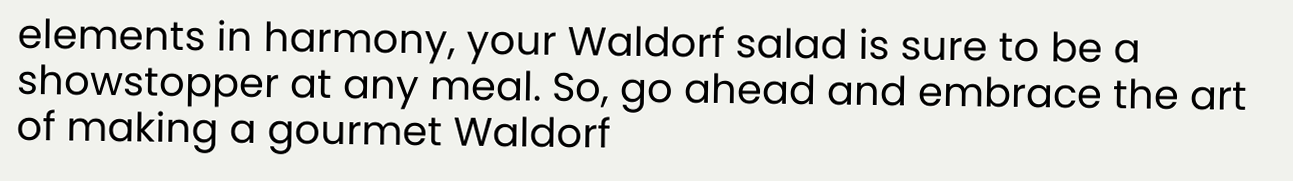elements in harmony, your Waldorf salad is sure to be a showstopper at any meal. So, go ahead and embrace the art of making a gourmet Waldorf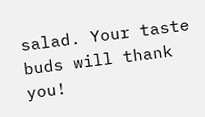salad. Your taste buds will thank you!